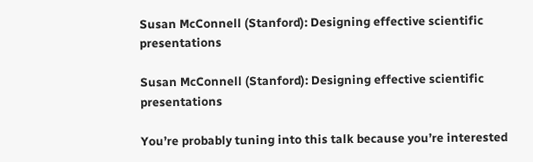Susan McConnell (Stanford): Designing effective scientific presentations

Susan McConnell (Stanford): Designing effective scientific presentations

You’re probably tuning into this talk because you’re interested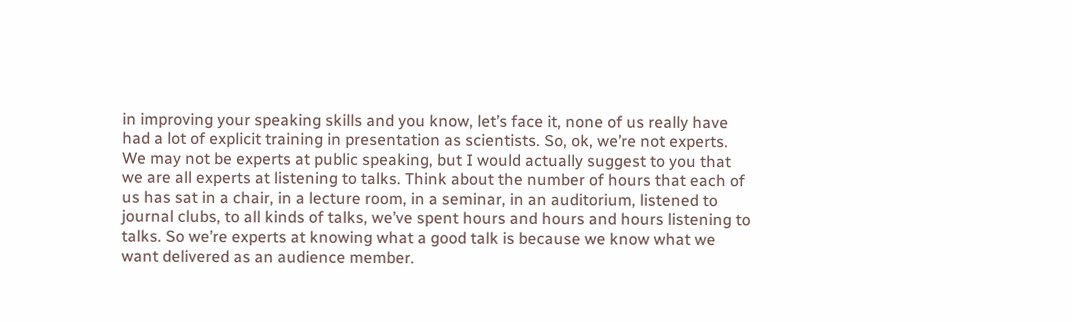in improving your speaking skills and you know, let’s face it, none of us really have had a lot of explicit training in presentation as scientists. So, ok, we’re not experts. We may not be experts at public speaking, but I would actually suggest to you that we are all experts at listening to talks. Think about the number of hours that each of us has sat in a chair, in a lecture room, in a seminar, in an auditorium, listened to journal clubs, to all kinds of talks, we’ve spent hours and hours and hours listening to talks. So we’re experts at knowing what a good talk is because we know what we want delivered as an audience member.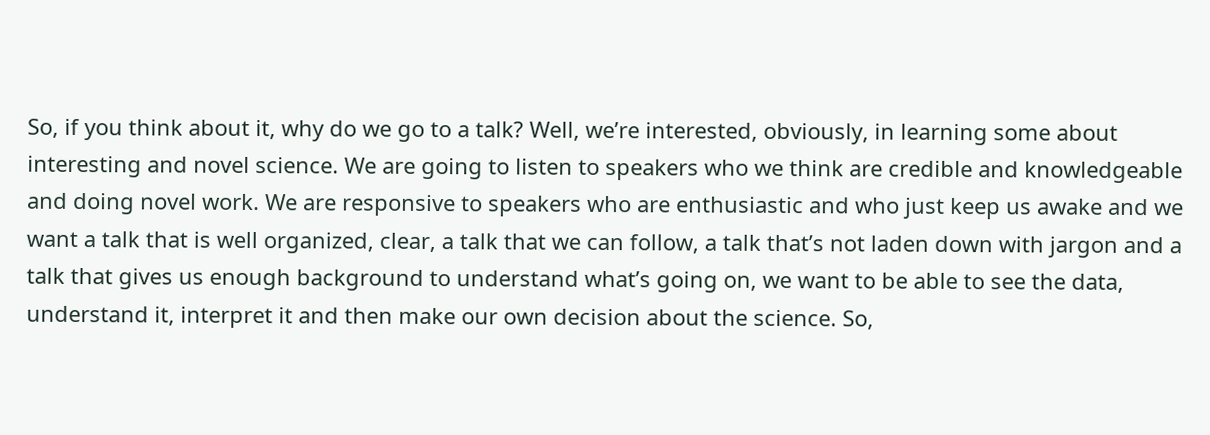So, if you think about it, why do we go to a talk? Well, we’re interested, obviously, in learning some about interesting and novel science. We are going to listen to speakers who we think are credible and knowledgeable and doing novel work. We are responsive to speakers who are enthusiastic and who just keep us awake and we want a talk that is well organized, clear, a talk that we can follow, a talk that’s not laden down with jargon and a talk that gives us enough background to understand what’s going on, we want to be able to see the data, understand it, interpret it and then make our own decision about the science. So,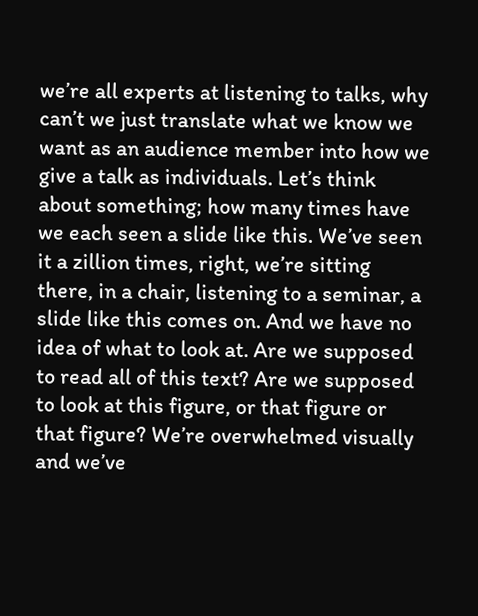we’re all experts at listening to talks, why can’t we just translate what we know we want as an audience member into how we give a talk as individuals. Let’s think about something; how many times have we each seen a slide like this. We’ve seen it a zillion times, right, we’re sitting there, in a chair, listening to a seminar, a slide like this comes on. And we have no idea of what to look at. Are we supposed to read all of this text? Are we supposed to look at this figure, or that figure or that figure? We’re overwhelmed visually and we’ve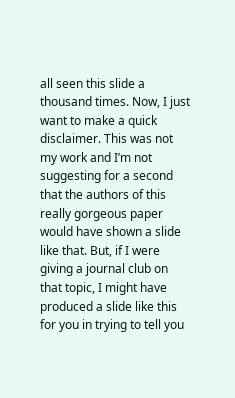all seen this slide a thousand times. Now, I just want to make a quick disclaimer. This was not my work and I’m not suggesting for a second that the authors of this really gorgeous paper would have shown a slide like that. But, if I were giving a journal club on that topic, I might have produced a slide like this for you in trying to tell you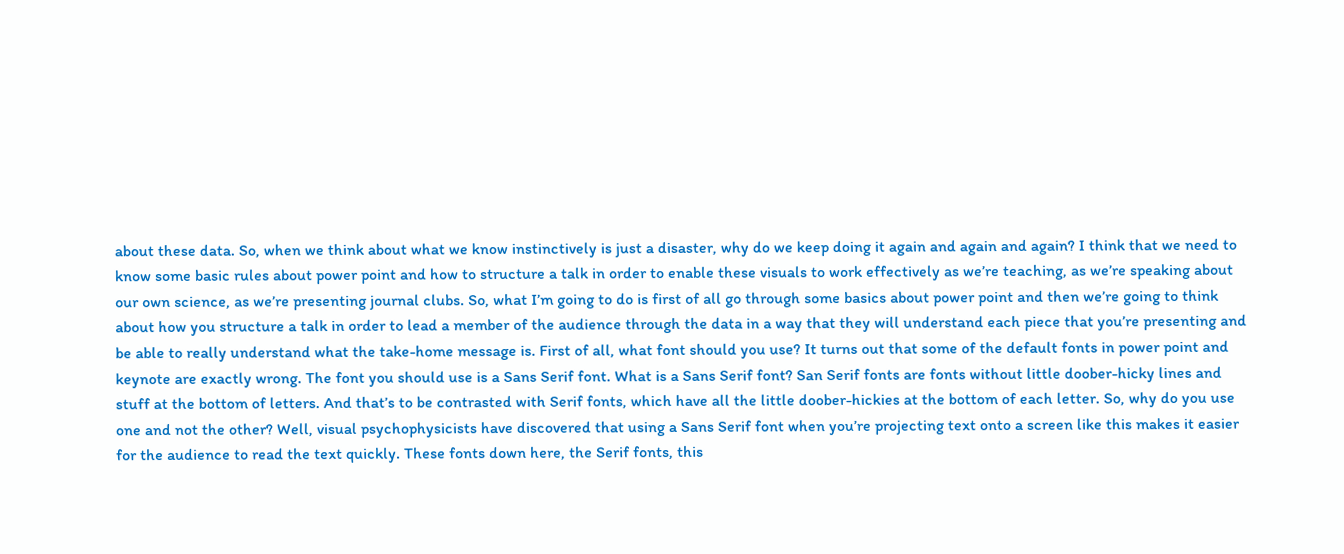about these data. So, when we think about what we know instinctively is just a disaster, why do we keep doing it again and again and again? I think that we need to know some basic rules about power point and how to structure a talk in order to enable these visuals to work effectively as we’re teaching, as we’re speaking about our own science, as we’re presenting journal clubs. So, what I’m going to do is first of all go through some basics about power point and then we’re going to think about how you structure a talk in order to lead a member of the audience through the data in a way that they will understand each piece that you’re presenting and be able to really understand what the take-home message is. First of all, what font should you use? It turns out that some of the default fonts in power point and keynote are exactly wrong. The font you should use is a Sans Serif font. What is a Sans Serif font? San Serif fonts are fonts without little doober-hicky lines and stuff at the bottom of letters. And that’s to be contrasted with Serif fonts, which have all the little doober-hickies at the bottom of each letter. So, why do you use one and not the other? Well, visual psychophysicists have discovered that using a Sans Serif font when you’re projecting text onto a screen like this makes it easier for the audience to read the text quickly. These fonts down here, the Serif fonts, this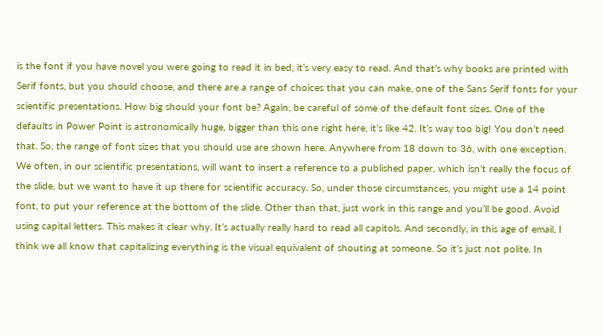is the font if you have novel you were going to read it in bed, it’s very easy to read. And that’s why books are printed with Serif fonts, but you should choose, and there are a range of choices that you can make, one of the Sans Serif fonts for your scientific presentations. How big should your font be? Again, be careful of some of the default font sizes. One of the defaults in Power Point is astronomically huge, bigger than this one right here, it’s like 42. It’s way too big! You don’t need that. So, the range of font sizes that you should use are shown here. Anywhere from 18 down to 36, with one exception. We often, in our scientific presentations, will want to insert a reference to a published paper, which isn’t really the focus of the slide, but we want to have it up there for scientific accuracy. So, under those circumstances, you might use a 14 point font, to put your reference at the bottom of the slide. Other than that, just work in this range and you’ll be good. Avoid using capital letters. This makes it clear why. It’s actually really hard to read all capitols. And secondly, in this age of email, I think we all know that capitalizing everything is the visual equivalent of shouting at someone. So it’s just not polite. In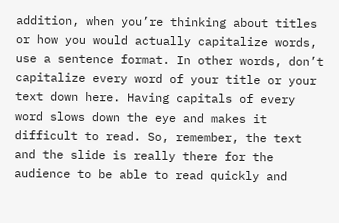addition, when you’re thinking about titles or how you would actually capitalize words, use a sentence format. In other words, don’t capitalize every word of your title or your text down here. Having capitals of every word slows down the eye and makes it difficult to read. So, remember, the text and the slide is really there for the audience to be able to read quickly and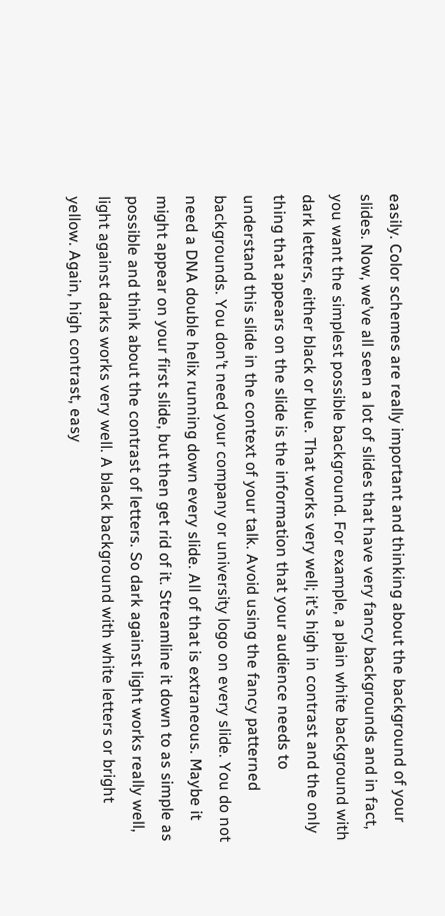easily. Color schemes are really important and thinking about the background of your slides. Now, we’ve all seen a lot of slides that have very fancy backgrounds and in fact, you want the simplest possible background. For example, a plain white background with dark letters, either black or blue. That works very well; it’s high in contrast and the only thing that appears on the slide is the information that your audience needs to understand this slide in the context of your talk. Avoid using the fancy patterned backgrounds. You don’t need your company or university logo on every slide. You do not need a DNA double helix running down every slide. All of that is extraneous. Maybe it might appear on your first slide, but then get rid of it. Streamline it down to as simple as possible and think about the contrast of letters. So dark against light works really well, light against darks works very well. A black background with white letters or bright yellow. Again, high contrast, easy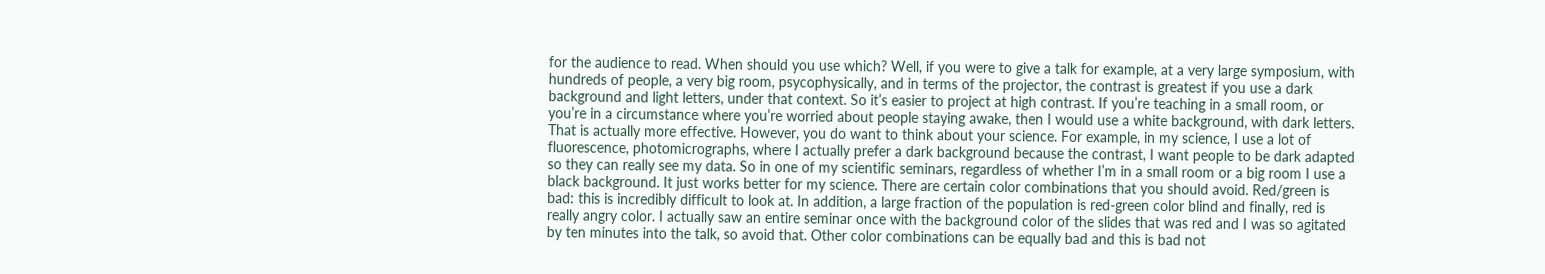for the audience to read. When should you use which? Well, if you were to give a talk for example, at a very large symposium, with hundreds of people, a very big room, psycophysically, and in terms of the projector, the contrast is greatest if you use a dark background and light letters, under that context. So it’s easier to project at high contrast. If you’re teaching in a small room, or you’re in a circumstance where you’re worried about people staying awake, then I would use a white background, with dark letters. That is actually more effective. However, you do want to think about your science. For example, in my science, I use a lot of fluorescence, photomicrographs, where I actually prefer a dark background because the contrast, I want people to be dark adapted so they can really see my data. So in one of my scientific seminars, regardless of whether I’m in a small room or a big room I use a black background. It just works better for my science. There are certain color combinations that you should avoid. Red/green is bad: this is incredibly difficult to look at. In addition, a large fraction of the population is red-green color blind and finally, red is really angry color. I actually saw an entire seminar once with the background color of the slides that was red and I was so agitated by ten minutes into the talk, so avoid that. Other color combinations can be equally bad and this is bad not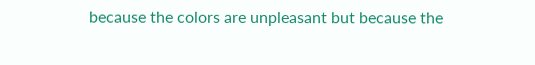because the colors are unpleasant but because the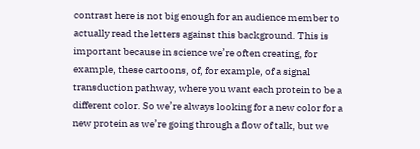contrast here is not big enough for an audience member to actually read the letters against this background. This is important because in science we’re often creating, for example, these cartoons, of, for example, of a signal transduction pathway, where you want each protein to be a different color. So we’re always looking for a new color for a new protein as we’re going through a flow of talk, but we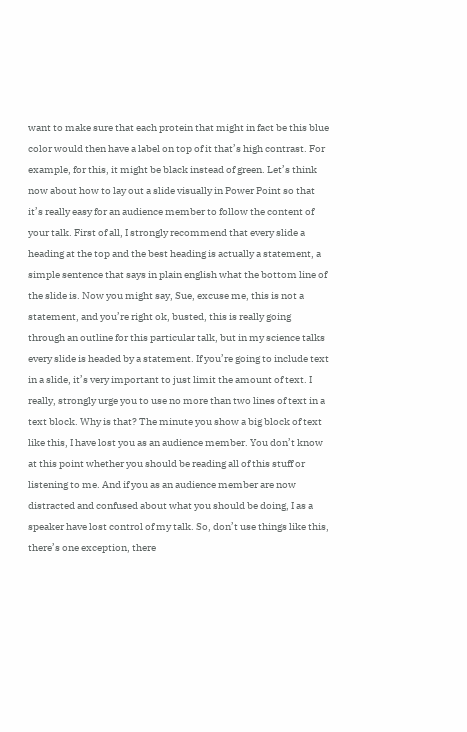want to make sure that each protein that might in fact be this blue color would then have a label on top of it that’s high contrast. For example, for this, it might be black instead of green. Let’s think now about how to lay out a slide visually in Power Point so that it’s really easy for an audience member to follow the content of your talk. First of all, I strongly recommend that every slide a heading at the top and the best heading is actually a statement, a simple sentence that says in plain english what the bottom line of the slide is. Now you might say, Sue, excuse me, this is not a statement, and you’re right ok, busted, this is really going through an outline for this particular talk, but in my science talks every slide is headed by a statement. If you’re going to include text in a slide, it’s very important to just limit the amount of text. I really, strongly urge you to use no more than two lines of text in a text block. Why is that? The minute you show a big block of text like this, I have lost you as an audience member. You don’t know at this point whether you should be reading all of this stuff or listening to me. And if you as an audience member are now distracted and confused about what you should be doing, I as a speaker have lost control of my talk. So, don’t use things like this, there’s one exception, there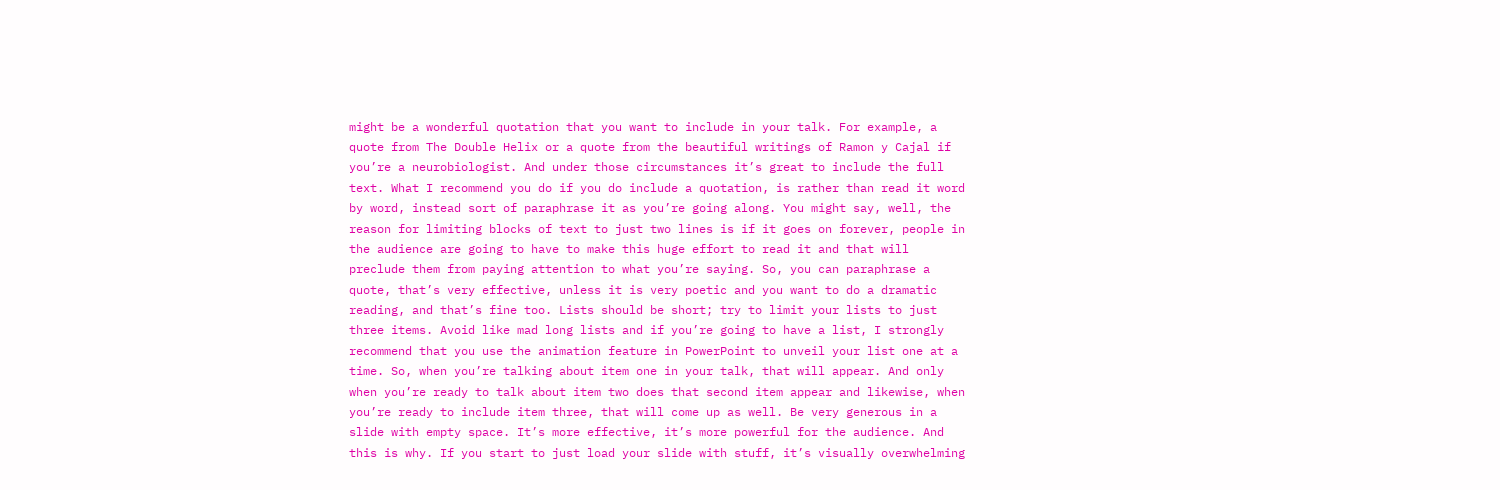might be a wonderful quotation that you want to include in your talk. For example, a quote from The Double Helix or a quote from the beautiful writings of Ramon y Cajal if you’re a neurobiologist. And under those circumstances it’s great to include the full text. What I recommend you do if you do include a quotation, is rather than read it word by word, instead sort of paraphrase it as you’re going along. You might say, well, the reason for limiting blocks of text to just two lines is if it goes on forever, people in the audience are going to have to make this huge effort to read it and that will preclude them from paying attention to what you’re saying. So, you can paraphrase a quote, that’s very effective, unless it is very poetic and you want to do a dramatic reading, and that’s fine too. Lists should be short; try to limit your lists to just three items. Avoid like mad long lists and if you’re going to have a list, I strongly recommend that you use the animation feature in PowerPoint to unveil your list one at a time. So, when you’re talking about item one in your talk, that will appear. And only when you’re ready to talk about item two does that second item appear and likewise, when you’re ready to include item three, that will come up as well. Be very generous in a slide with empty space. It’s more effective, it’s more powerful for the audience. And this is why. If you start to just load your slide with stuff, it’s visually overwhelming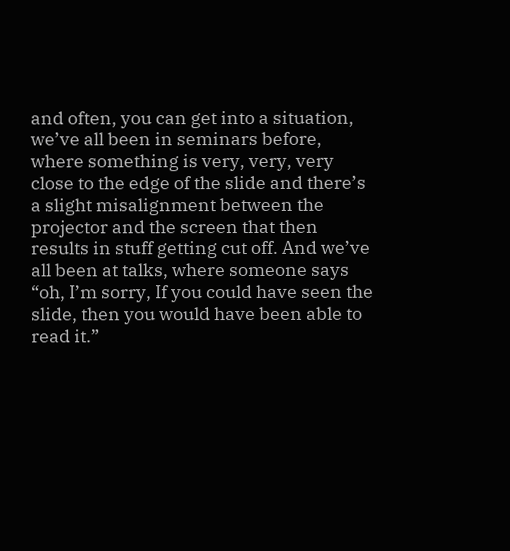and often, you can get into a situation, we’ve all been in seminars before, where something is very, very, very close to the edge of the slide and there’s a slight misalignment between the projector and the screen that then results in stuff getting cut off. And we’ve all been at talks, where someone says “oh, I’m sorry, If you could have seen the slide, then you would have been able to read it.”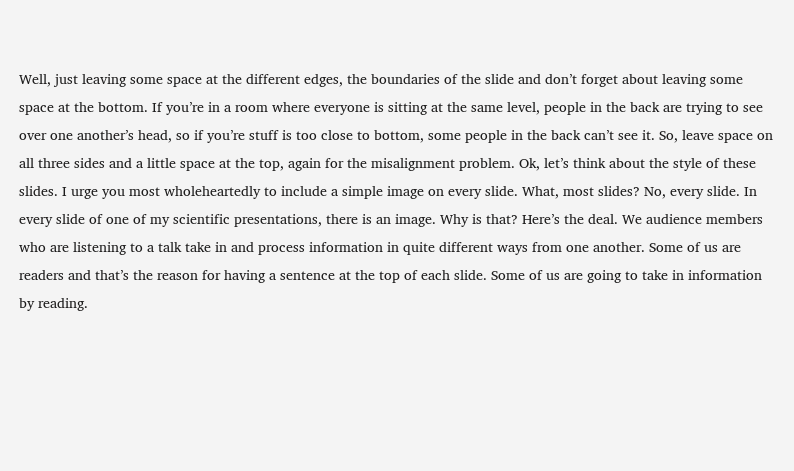Well, just leaving some space at the different edges, the boundaries of the slide and don’t forget about leaving some space at the bottom. If you’re in a room where everyone is sitting at the same level, people in the back are trying to see over one another’s head, so if you’re stuff is too close to bottom, some people in the back can’t see it. So, leave space on all three sides and a little space at the top, again for the misalignment problem. Ok, let’s think about the style of these slides. I urge you most wholeheartedly to include a simple image on every slide. What, most slides? No, every slide. In every slide of one of my scientific presentations, there is an image. Why is that? Here’s the deal. We audience members who are listening to a talk take in and process information in quite different ways from one another. Some of us are readers and that’s the reason for having a sentence at the top of each slide. Some of us are going to take in information by reading.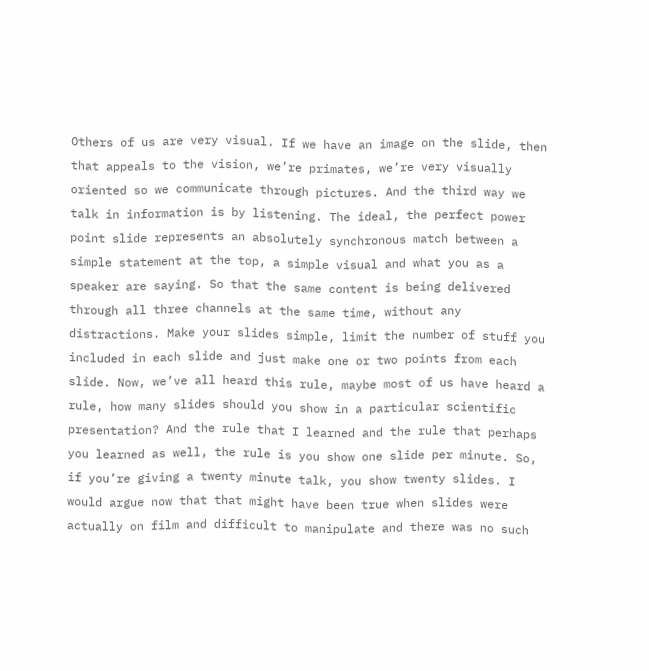Others of us are very visual. If we have an image on the slide, then that appeals to the vision, we’re primates, we’re very visually oriented so we communicate through pictures. And the third way we talk in information is by listening. The ideal, the perfect power point slide represents an absolutely synchronous match between a simple statement at the top, a simple visual and what you as a speaker are saying. So that the same content is being delivered through all three channels at the same time, without any distractions. Make your slides simple, limit the number of stuff you included in each slide and just make one or two points from each slide. Now, we’ve all heard this rule, maybe most of us have heard a rule, how many slides should you show in a particular scientific presentation? And the rule that I learned and the rule that perhaps you learned as well, the rule is you show one slide per minute. So, if you’re giving a twenty minute talk, you show twenty slides. I would argue now that that might have been true when slides were actually on film and difficult to manipulate and there was no such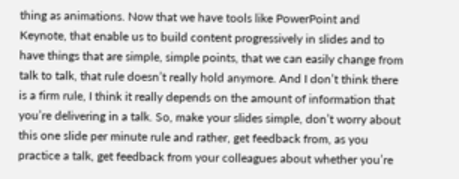thing as animations. Now that we have tools like PowerPoint and Keynote, that enable us to build content progressively in slides and to have things that are simple, simple points, that we can easily change from talk to talk, that rule doesn’t really hold anymore. And I don’t think there is a firm rule, I think it really depends on the amount of information that you’re delivering in a talk. So, make your slides simple, don’t worry about this one slide per minute rule and rather, get feedback from, as you practice a talk, get feedback from your colleagues about whether you’re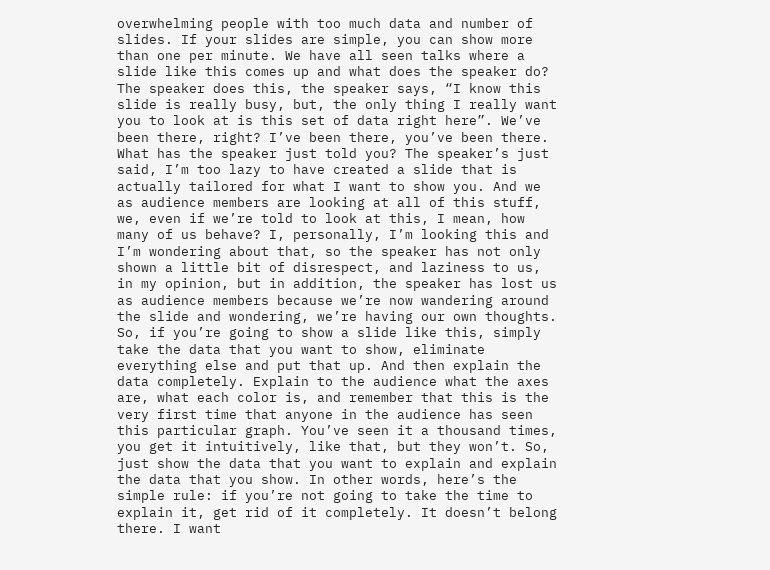overwhelming people with too much data and number of slides. If your slides are simple, you can show more than one per minute. We have all seen talks where a slide like this comes up and what does the speaker do? The speaker does this, the speaker says, “I know this slide is really busy, but, the only thing I really want you to look at is this set of data right here”. We’ve been there, right? I’ve been there, you’ve been there. What has the speaker just told you? The speaker’s just said, I’m too lazy to have created a slide that is actually tailored for what I want to show you. And we as audience members are looking at all of this stuff, we, even if we’re told to look at this, I mean, how many of us behave? I, personally, I’m looking this and I’m wondering about that, so the speaker has not only shown a little bit of disrespect, and laziness to us, in my opinion, but in addition, the speaker has lost us as audience members because we’re now wandering around the slide and wondering, we’re having our own thoughts. So, if you’re going to show a slide like this, simply take the data that you want to show, eliminate everything else and put that up. And then explain the data completely. Explain to the audience what the axes are, what each color is, and remember that this is the very first time that anyone in the audience has seen this particular graph. You’ve seen it a thousand times, you get it intuitively, like that, but they won’t. So, just show the data that you want to explain and explain the data that you show. In other words, here’s the simple rule: if you’re not going to take the time to explain it, get rid of it completely. It doesn’t belong there. I want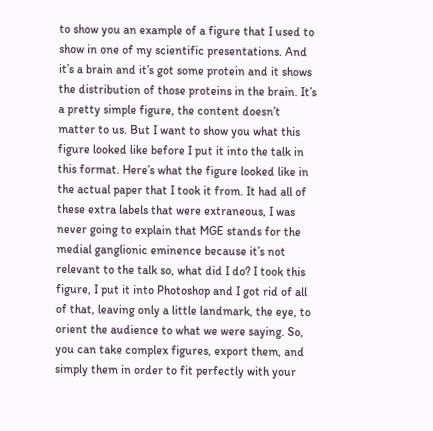to show you an example of a figure that I used to show in one of my scientific presentations. And it’s a brain and it’s got some protein and it shows the distribution of those proteins in the brain. It’s a pretty simple figure, the content doesn’t matter to us. But I want to show you what this figure looked like before I put it into the talk in this format. Here’s what the figure looked like in the actual paper that I took it from. It had all of these extra labels that were extraneous, I was never going to explain that MGE stands for the medial ganglionic eminence because it’s not relevant to the talk so, what did I do? I took this figure, I put it into Photoshop and I got rid of all of that, leaving only a little landmark, the eye, to orient the audience to what we were saying. So, you can take complex figures, export them, and simply them in order to fit perfectly with your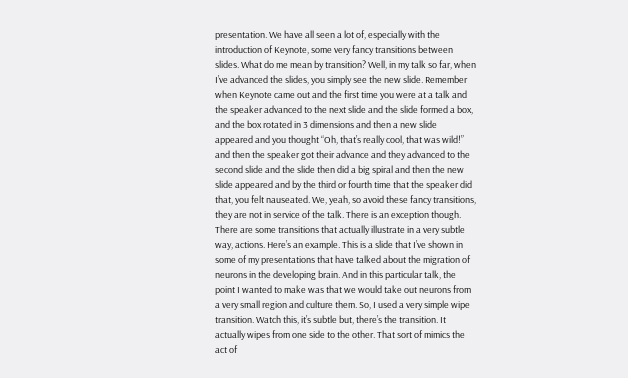presentation. We have all seen a lot of, especially with the introduction of Keynote, some very fancy transitions between slides. What do me mean by transition? Well, in my talk so far, when I’ve advanced the slides, you simply see the new slide. Remember when Keynote came out and the first time you were at a talk and the speaker advanced to the next slide and the slide formed a box, and the box rotated in 3 dimensions and then a new slide appeared and you thought “Oh, that’s really cool, that was wild!” and then the speaker got their advance and they advanced to the second slide and the slide then did a big spiral and then the new slide appeared and by the third or fourth time that the speaker did that, you felt nauseated. We, yeah, so avoid these fancy transitions, they are not in service of the talk. There is an exception though. There are some transitions that actually illustrate in a very subtle way, actions. Here’s an example. This is a slide that I’ve shown in some of my presentations that have talked about the migration of neurons in the developing brain. And in this particular talk, the point I wanted to make was that we would take out neurons from a very small region and culture them. So, I used a very simple wipe transition. Watch this, it’s subtle but, there’s the transition. It actually wipes from one side to the other. That sort of mimics the act of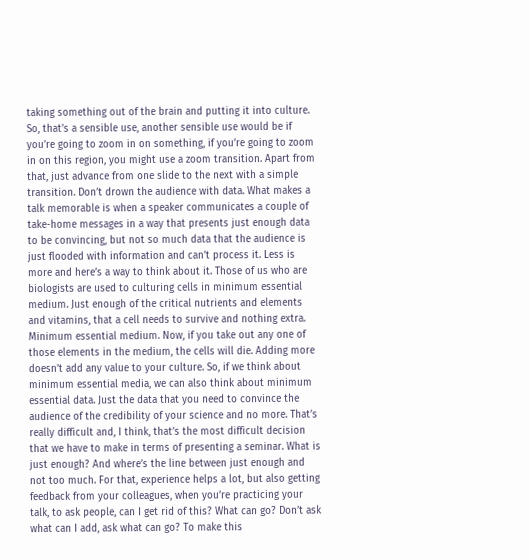taking something out of the brain and putting it into culture. So, that’s a sensible use, another sensible use would be if you’re going to zoom in on something, if you’re going to zoom in on this region, you might use a zoom transition. Apart from that, just advance from one slide to the next with a simple transition. Don’t drown the audience with data. What makes a talk memorable is when a speaker communicates a couple of take-home messages in a way that presents just enough data to be convincing, but not so much data that the audience is just flooded with information and can’t process it. Less is more and here’s a way to think about it. Those of us who are biologists are used to culturing cells in minimum essential medium. Just enough of the critical nutrients and elements and vitamins, that a cell needs to survive and nothing extra. Minimum essential medium. Now, if you take out any one of those elements in the medium, the cells will die. Adding more doesn’t add any value to your culture. So, if we think about minimum essential media, we can also think about minimum essential data. Just the data that you need to convince the audience of the credibility of your science and no more. That’s really difficult and, I think, that’s the most difficult decision that we have to make in terms of presenting a seminar. What is just enough? And where’s the line between just enough and not too much. For that, experience helps a lot, but also getting feedback from your colleagues, when you’re practicing your talk, to ask people, can I get rid of this? What can go? Don’t ask what can I add, ask what can go? To make this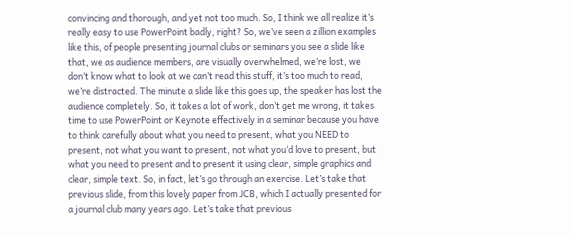convincing and thorough, and yet not too much. So, I think we all realize it’s really easy to use PowerPoint badly, right? So, we’ve seen a zillion examples like this, of people presenting journal clubs or seminars you see a slide like that, we as audience members, are visually overwhelmed, we’re lost, we don’t know what to look at we can’t read this stuff, it’s too much to read, we’re distracted. The minute a slide like this goes up, the speaker has lost the audience completely. So, it takes a lot of work, don’t get me wrong, it takes time to use PowerPoint or Keynote effectively in a seminar because you have to think carefully about what you need to present, what you NEED to present, not what you want to present, not what you’d love to present, but what you need to present and to present it using clear, simple graphics and clear, simple text. So, in fact, let’s go through an exercise. Let’s take that previous slide, from this lovely paper from JCB, which I actually presented for a journal club many years ago. Let’s take that previous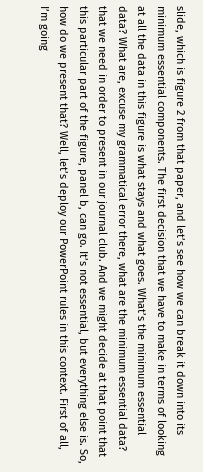slide, which is figure 2 from that paper, and let’s see how we can break it down into its minimum essential components. The first decision that we have to make in terms of looking at all the data in this figure is what stays and what goes. What’s the minimum essential data? What are, excuse my grammatical error there, what are the minimum essential data? that we need in order to present in our journal club. And we might decide at that point that this particular part of the figure, panel b, can go. It’s not essential, but everything else is. So, how do we present that? Well, let’s deploy our PowerPoint rules in this context. First of all, I’m going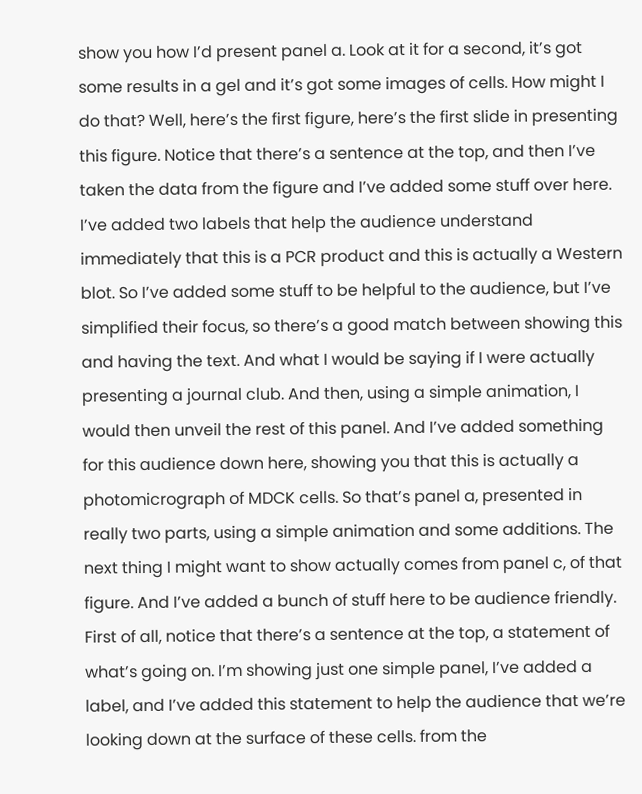show you how I’d present panel a. Look at it for a second, it’s got some results in a gel and it’s got some images of cells. How might I do that? Well, here’s the first figure, here’s the first slide in presenting this figure. Notice that there’s a sentence at the top, and then I’ve taken the data from the figure and I’ve added some stuff over here. I’ve added two labels that help the audience understand immediately that this is a PCR product and this is actually a Western blot. So I’ve added some stuff to be helpful to the audience, but I’ve simplified their focus, so there’s a good match between showing this and having the text. And what I would be saying if I were actually presenting a journal club. And then, using a simple animation, I would then unveil the rest of this panel. And I’ve added something for this audience down here, showing you that this is actually a photomicrograph of MDCK cells. So that’s panel a, presented in really two parts, using a simple animation and some additions. The next thing I might want to show actually comes from panel c, of that figure. And I’ve added a bunch of stuff here to be audience friendly. First of all, notice that there’s a sentence at the top, a statement of what’s going on. I’m showing just one simple panel, I’ve added a label, and I’ve added this statement to help the audience that we’re looking down at the surface of these cells. from the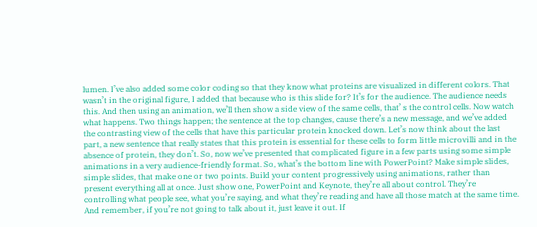lumen. I’ve also added some color coding so that they know what proteins are visualized in different colors. That wasn’t in the original figure, I added that because who is this slide for? It’s for the audience. The audience needs this. And then using an animation, we’ll then show a side view of the same cells, that’ s the control cells. Now watch what happens. Two things happen; the sentence at the top changes, cause there’s a new message, and we’ve added the contrasting view of the cells that have this particular protein knocked down. Let’s now think about the last part, a new sentence that really states that this protein is essential for these cells to form little microvilli and in the absence of protein, they don’t. So, now we’ve presented that complicated figure in a few parts using some simple animations in a very audience-friendly format. So, what’s the bottom line with PowerPoint? Make simple slides, simple slides, that make one or two points. Build your content progressively using animations, rather than present everything all at once. Just show one, PowerPoint and Keynote, they’re all about control. They’re controlling what people see, what you’re saying, and what they’re reading and have all those match at the same time. And remember, if you’re not going to talk about it, just leave it out. If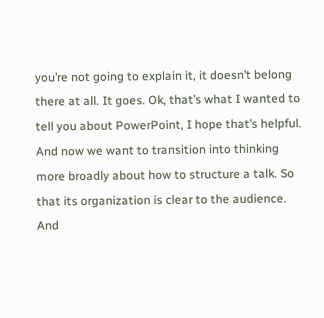you’re not going to explain it, it doesn’t belong there at all. It goes. Ok, that’s what I wanted to tell you about PowerPoint, I hope that’s helpful. And now we want to transition into thinking more broadly about how to structure a talk. So that its organization is clear to the audience. And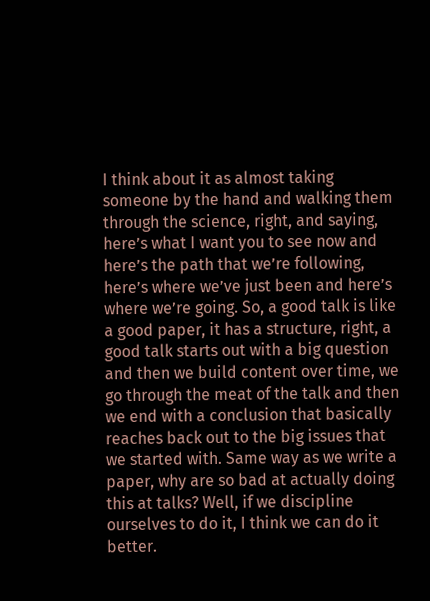I think about it as almost taking someone by the hand and walking them through the science, right, and saying, here’s what I want you to see now and here’s the path that we’re following, here’s where we’ve just been and here’s where we’re going. So, a good talk is like a good paper, it has a structure, right, a good talk starts out with a big question and then we build content over time, we go through the meat of the talk and then we end with a conclusion that basically reaches back out to the big issues that we started with. Same way as we write a paper, why are so bad at actually doing this at talks? Well, if we discipline ourselves to do it, I think we can do it better.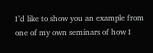I’d like to show you an example from one of my own seminars of how I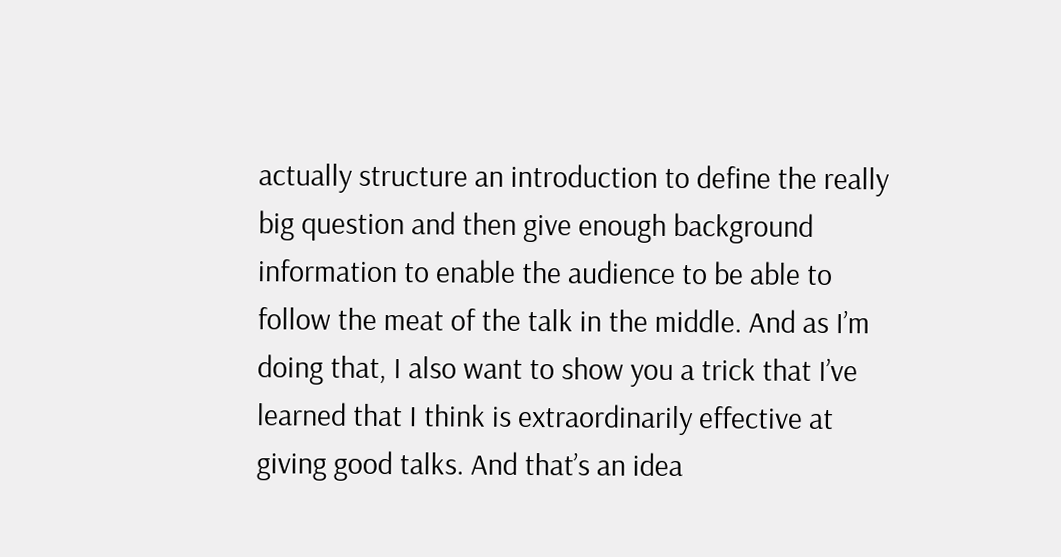actually structure an introduction to define the really big question and then give enough background information to enable the audience to be able to follow the meat of the talk in the middle. And as I’m doing that, I also want to show you a trick that I’ve learned that I think is extraordinarily effective at giving good talks. And that’s an idea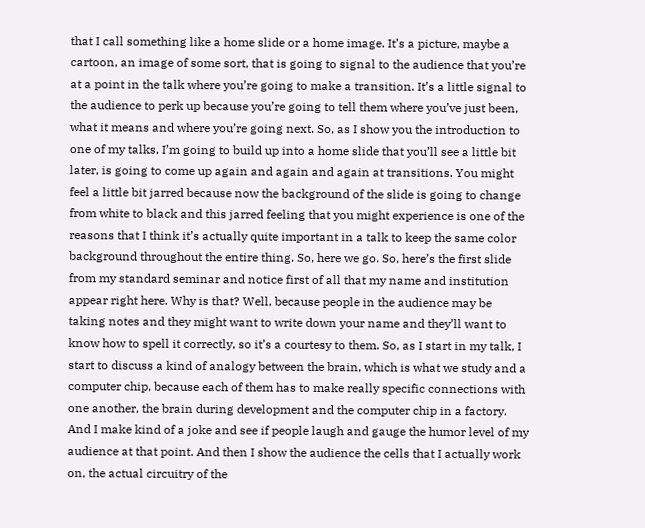that I call something like a home slide or a home image. It’s a picture, maybe a cartoon, an image of some sort, that is going to signal to the audience that you’re at a point in the talk where you’re going to make a transition. It’s a little signal to the audience to perk up because you’re going to tell them where you’ve just been, what it means and where you’re going next. So, as I show you the introduction to one of my talks, I’m going to build up into a home slide that you’ll see a little bit later, is going to come up again and again and again at transitions. You might feel a little bit jarred because now the background of the slide is going to change from white to black and this jarred feeling that you might experience is one of the reasons that I think it’s actually quite important in a talk to keep the same color background throughout the entire thing. So, here we go. So, here’s the first slide from my standard seminar and notice first of all that my name and institution appear right here. Why is that? Well, because people in the audience may be taking notes and they might want to write down your name and they’ll want to know how to spell it correctly, so it’s a courtesy to them. So, as I start in my talk, I start to discuss a kind of analogy between the brain, which is what we study and a computer chip, because each of them has to make really specific connections with one another, the brain during development and the computer chip in a factory. And I make kind of a joke and see if people laugh and gauge the humor level of my audience at that point. And then I show the audience the cells that I actually work on, the actual circuitry of the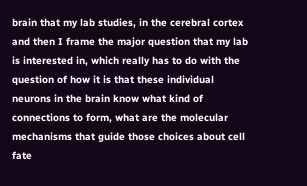brain that my lab studies, in the cerebral cortex and then I frame the major question that my lab is interested in, which really has to do with the question of how it is that these individual neurons in the brain know what kind of connections to form, what are the molecular mechanisms that guide those choices about cell fate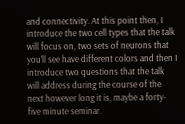and connectivity. At this point then, I introduce the two cell types that the talk will focus on, two sets of neurons that you’ll see have different colors and then I introduce two questions that the talk will address during the course of the next however long it is, maybe a forty-five minute seminar.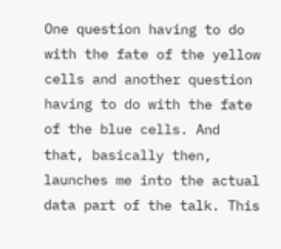One question having to do with the fate of the yellow cells and another question having to do with the fate of the blue cells. And that, basically then, launches me into the actual data part of the talk. This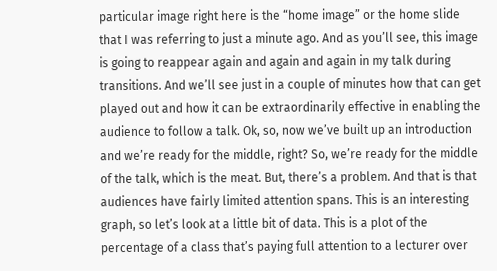particular image right here is the “home image” or the home slide that I was referring to just a minute ago. And as you’ll see, this image is going to reappear again and again and again in my talk during transitions. And we’ll see just in a couple of minutes how that can get played out and how it can be extraordinarily effective in enabling the audience to follow a talk. Ok, so, now we’ve built up an introduction and we’re ready for the middle, right? So, we’re ready for the middle of the talk, which is the meat. But, there’s a problem. And that is that audiences have fairly limited attention spans. This is an interesting graph, so let’s look at a little bit of data. This is a plot of the percentage of a class that’s paying full attention to a lecturer over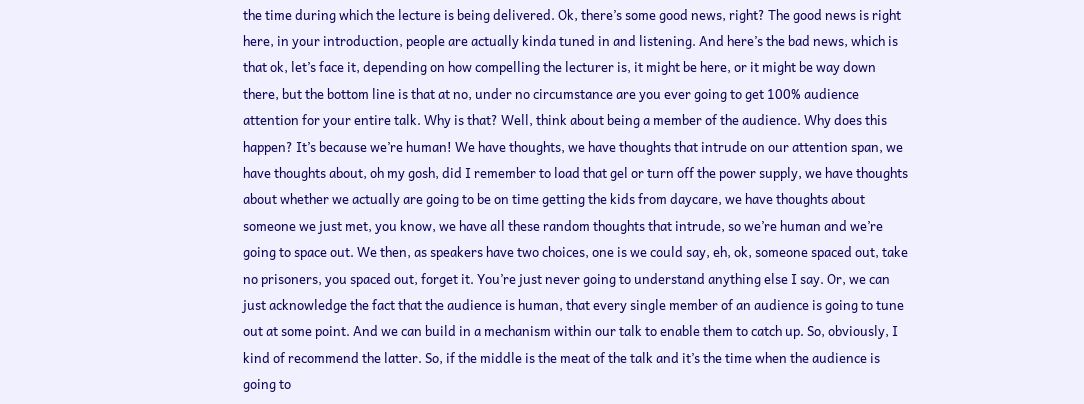the time during which the lecture is being delivered. Ok, there’s some good news, right? The good news is right here, in your introduction, people are actually kinda tuned in and listening. And here’s the bad news, which is that ok, let’s face it, depending on how compelling the lecturer is, it might be here, or it might be way down there, but the bottom line is that at no, under no circumstance are you ever going to get 100% audience attention for your entire talk. Why is that? Well, think about being a member of the audience. Why does this happen? It’s because we’re human! We have thoughts, we have thoughts that intrude on our attention span, we have thoughts about, oh my gosh, did I remember to load that gel or turn off the power supply, we have thoughts about whether we actually are going to be on time getting the kids from daycare, we have thoughts about someone we just met, you know, we have all these random thoughts that intrude, so we’re human and we’re going to space out. We then, as speakers have two choices, one is we could say, eh, ok, someone spaced out, take no prisoners, you spaced out, forget it. You’re just never going to understand anything else I say. Or, we can just acknowledge the fact that the audience is human, that every single member of an audience is going to tune out at some point. And we can build in a mechanism within our talk to enable them to catch up. So, obviously, I kind of recommend the latter. So, if the middle is the meat of the talk and it’s the time when the audience is going to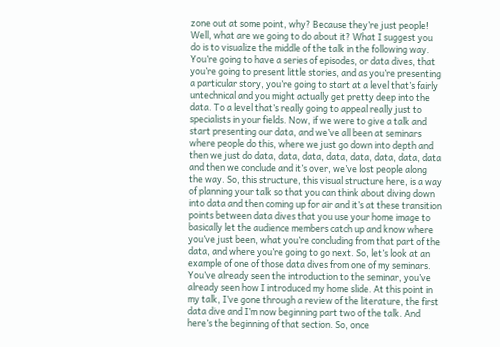zone out at some point, why? Because they’re just people! Well, what are we going to do about it? What I suggest you do is to visualize the middle of the talk in the following way. You’re going to have a series of episodes, or data dives, that you’re going to present little stories, and as you’re presenting a particular story, you’re going to start at a level that’s fairly untechnical and you might actually get pretty deep into the data. To a level that’s really going to appeal really just to specialists in your fields. Now, if we were to give a talk and start presenting our data, and we’ve all been at seminars where people do this, where we just go down into depth and then we just do data, data, data, data, data, data, data, data and then we conclude and it’s over, we’ve lost people along the way. So, this structure, this visual structure here, is a way of planning your talk so that you can think about diving down into data and then coming up for air and it’s at these transition points between data dives that you use your home image to basically let the audience members catch up and know where you’ve just been, what you’re concluding from that part of the data, and where you’re going to go next. So, let’s look at an example of one of those data dives from one of my seminars. You’ve already seen the introduction to the seminar, you’ve already seen how I introduced my home slide. At this point in my talk, I’ve gone through a review of the literature, the first data dive and I’m now beginning part two of the talk. And here’s the beginning of that section. So, once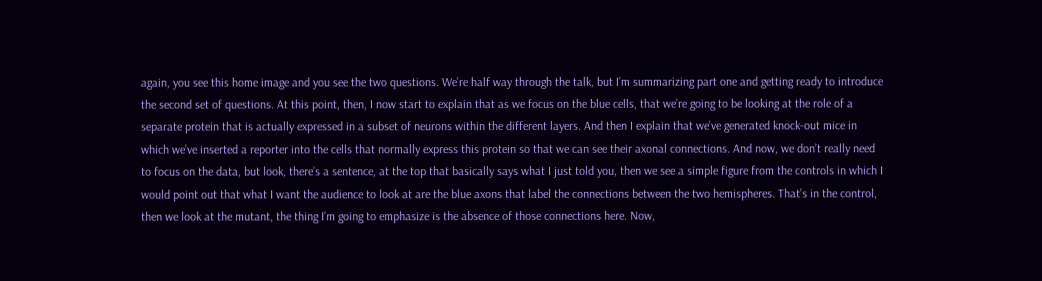again, you see this home image and you see the two questions. We’re half way through the talk, but I’m summarizing part one and getting ready to introduce the second set of questions. At this point, then, I now start to explain that as we focus on the blue cells, that we’re going to be looking at the role of a separate protein that is actually expressed in a subset of neurons within the different layers. And then I explain that we’ve generated knock-out mice in which we’ve inserted a reporter into the cells that normally express this protein so that we can see their axonal connections. And now, we don’t really need to focus on the data, but look, there’s a sentence, at the top that basically says what I just told you, then we see a simple figure from the controls in which I would point out that what I want the audience to look at are the blue axons that label the connections between the two hemispheres. That’s in the control, then we look at the mutant, the thing I’m going to emphasize is the absence of those connections here. Now,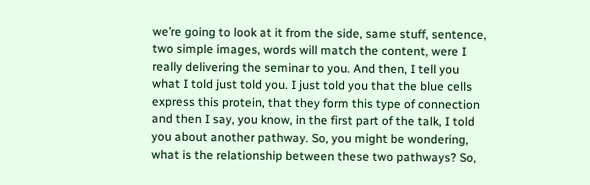we’re going to look at it from the side, same stuff, sentence, two simple images, words will match the content, were I really delivering the seminar to you. And then, I tell you what I told just told you. I just told you that the blue cells express this protein, that they form this type of connection and then I say, you know, in the first part of the talk, I told you about another pathway. So, you might be wondering, what is the relationship between these two pathways? So,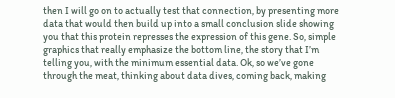then I will go on to actually test that connection, by presenting more data that would then build up into a small conclusion slide showing you that this protein represses the expression of this gene. So, simple graphics that really emphasize the bottom line, the story that I’m telling you, with the minimum essential data. Ok, so we’ve gone through the meat, thinking about data dives, coming back, making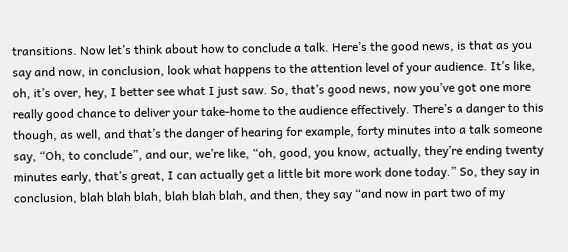transitions. Now let’s think about how to conclude a talk. Here’s the good news, is that as you say and now, in conclusion, look what happens to the attention level of your audience. It’s like, oh, it’s over, hey, I better see what I just saw. So, that’s good news, now you’ve got one more really good chance to deliver your take-home to the audience effectively. There’s a danger to this though, as well, and that’s the danger of hearing for example, forty minutes into a talk someone say, “Oh, to conclude”, and our, we’re like, “oh, good, you know, actually, they’re ending twenty minutes early, that’s great, I can actually get a little bit more work done today.” So, they say in conclusion, blah blah blah, blah blah blah, and then, they say “and now in part two of my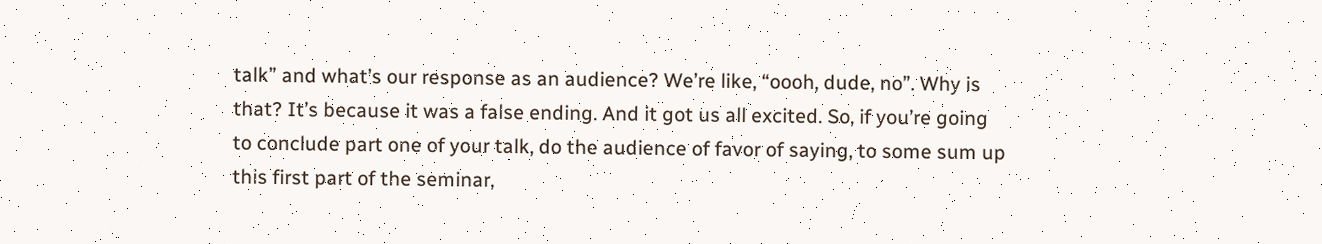talk” and what’s our response as an audience? We’re like, “oooh, dude, no”. Why is that? It’s because it was a false ending. And it got us all excited. So, if you’re going to conclude part one of your talk, do the audience of favor of saying, to some sum up this first part of the seminar,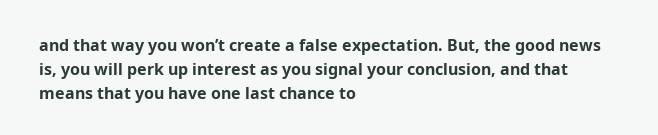and that way you won’t create a false expectation. But, the good news is, you will perk up interest as you signal your conclusion, and that means that you have one last chance to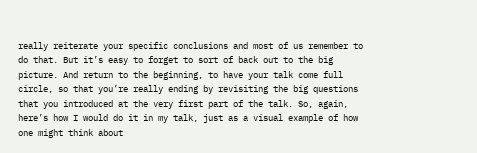really reiterate your specific conclusions and most of us remember to do that. But it’s easy to forget to sort of back out to the big picture. And return to the beginning, to have your talk come full circle, so that you’re really ending by revisiting the big questions that you introduced at the very first part of the talk. So, again, here’s how I would do it in my talk, just as a visual example of how one might think about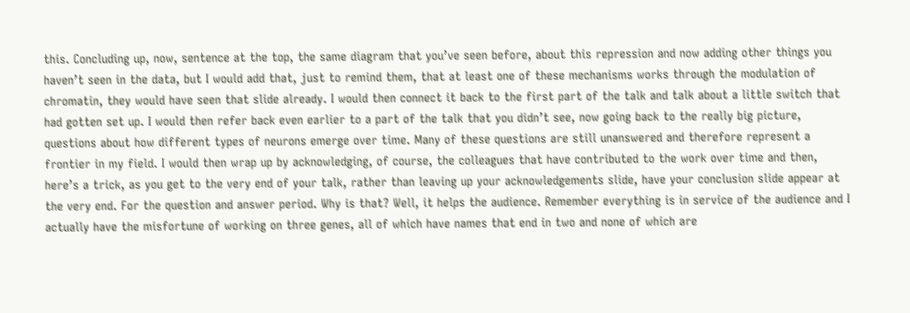this. Concluding up, now, sentence at the top, the same diagram that you’ve seen before, about this repression and now adding other things you haven’t seen in the data, but I would add that, just to remind them, that at least one of these mechanisms works through the modulation of chromatin, they would have seen that slide already. I would then connect it back to the first part of the talk and talk about a little switch that had gotten set up. I would then refer back even earlier to a part of the talk that you didn’t see, now going back to the really big picture, questions about how different types of neurons emerge over time. Many of these questions are still unanswered and therefore represent a frontier in my field. I would then wrap up by acknowledging, of course, the colleagues that have contributed to the work over time and then, here’s a trick, as you get to the very end of your talk, rather than leaving up your acknowledgements slide, have your conclusion slide appear at the very end. For the question and answer period. Why is that? Well, it helps the audience. Remember everything is in service of the audience and I actually have the misfortune of working on three genes, all of which have names that end in two and none of which are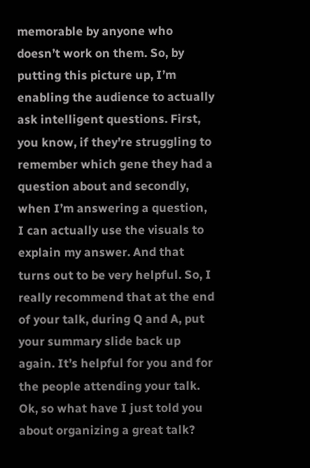memorable by anyone who doesn’t work on them. So, by putting this picture up, I’m enabling the audience to actually ask intelligent questions. First, you know, if they’re struggling to remember which gene they had a question about and secondly, when I’m answering a question, I can actually use the visuals to explain my answer. And that turns out to be very helpful. So, I really recommend that at the end of your talk, during Q and A, put your summary slide back up again. It’s helpful for you and for the people attending your talk. Ok, so what have I just told you about organizing a great talk?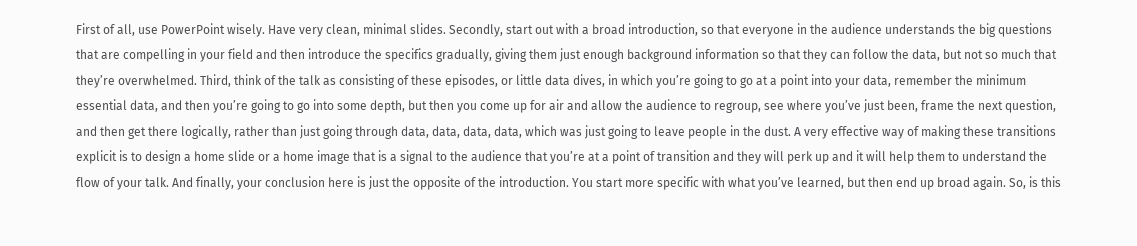First of all, use PowerPoint wisely. Have very clean, minimal slides. Secondly, start out with a broad introduction, so that everyone in the audience understands the big questions that are compelling in your field and then introduce the specifics gradually, giving them just enough background information so that they can follow the data, but not so much that they’re overwhelmed. Third, think of the talk as consisting of these episodes, or little data dives, in which you’re going to go at a point into your data, remember the minimum essential data, and then you’re going to go into some depth, but then you come up for air and allow the audience to regroup, see where you’ve just been, frame the next question, and then get there logically, rather than just going through data, data, data, data, which was just going to leave people in the dust. A very effective way of making these transitions explicit is to design a home slide or a home image that is a signal to the audience that you’re at a point of transition and they will perk up and it will help them to understand the flow of your talk. And finally, your conclusion here is just the opposite of the introduction. You start more specific with what you’ve learned, but then end up broad again. So, is this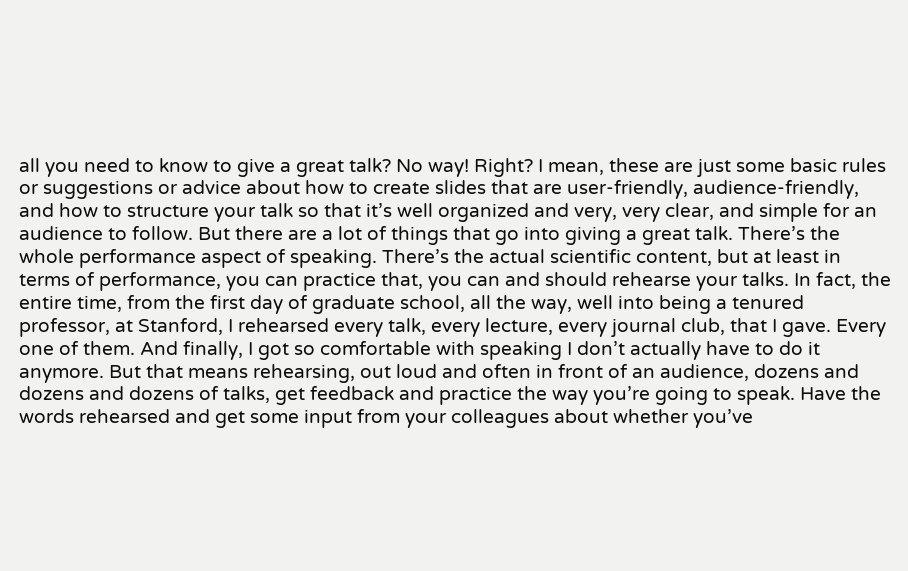all you need to know to give a great talk? No way! Right? I mean, these are just some basic rules or suggestions or advice about how to create slides that are user-friendly, audience-friendly, and how to structure your talk so that it’s well organized and very, very clear, and simple for an audience to follow. But there are a lot of things that go into giving a great talk. There’s the whole performance aspect of speaking. There’s the actual scientific content, but at least in terms of performance, you can practice that, you can and should rehearse your talks. In fact, the entire time, from the first day of graduate school, all the way, well into being a tenured professor, at Stanford, I rehearsed every talk, every lecture, every journal club, that I gave. Every one of them. And finally, I got so comfortable with speaking I don’t actually have to do it anymore. But that means rehearsing, out loud and often in front of an audience, dozens and dozens and dozens of talks, get feedback and practice the way you’re going to speak. Have the words rehearsed and get some input from your colleagues about whether you’ve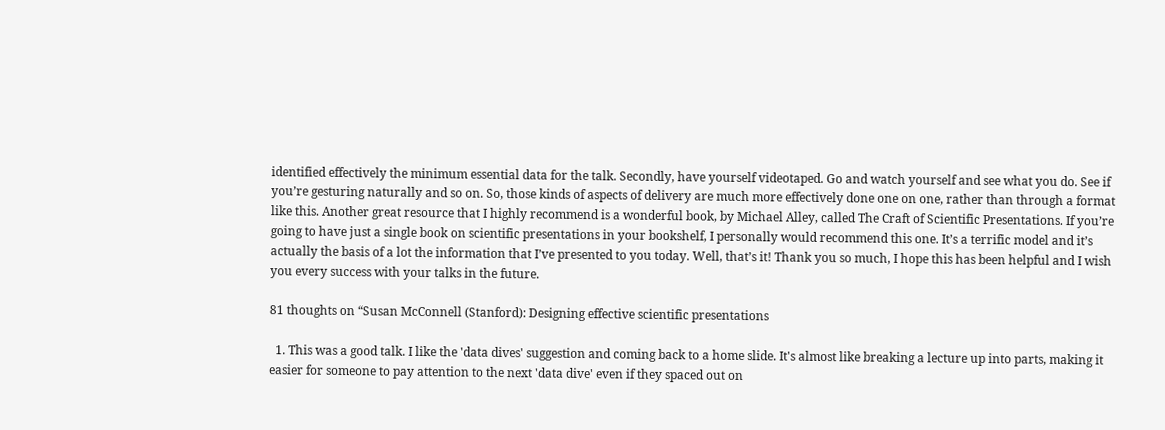identified effectively the minimum essential data for the talk. Secondly, have yourself videotaped. Go and watch yourself and see what you do. See if you’re gesturing naturally and so on. So, those kinds of aspects of delivery are much more effectively done one on one, rather than through a format like this. Another great resource that I highly recommend is a wonderful book, by Michael Alley, called The Craft of Scientific Presentations. If you’re going to have just a single book on scientific presentations in your bookshelf, I personally would recommend this one. It’s a terrific model and it’s actually the basis of a lot the information that I’ve presented to you today. Well, that’s it! Thank you so much, I hope this has been helpful and I wish you every success with your talks in the future.

81 thoughts on “Susan McConnell (Stanford): Designing effective scientific presentations

  1. This was a good talk. I like the 'data dives' suggestion and coming back to a home slide. It's almost like breaking a lecture up into parts, making it easier for someone to pay attention to the next 'data dive' even if they spaced out on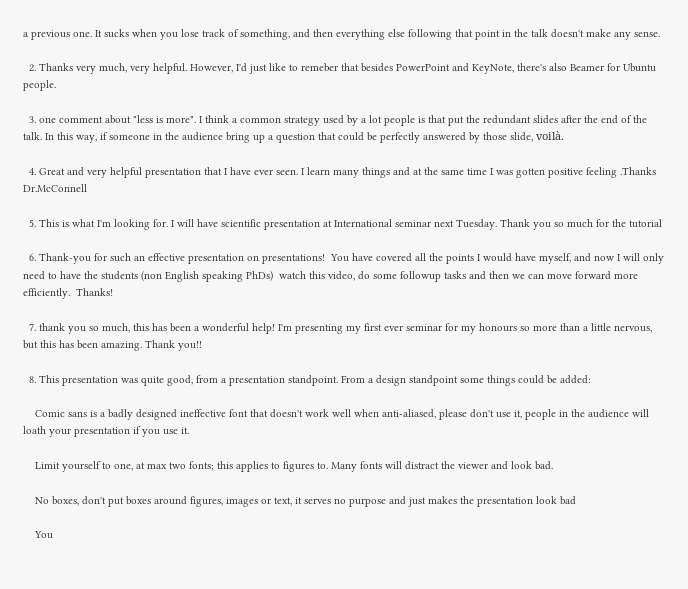a previous one. It sucks when you lose track of something, and then everything else following that point in the talk doesn't make any sense.

  2. Thanks very much, very helpful. However, I'd just like to remeber that besides PowerPoint and KeyNote, there's also Beamer for Ubuntu people.

  3. one comment about "less is more". I think a common strategy used by a lot people is that put the redundant slides after the end of the talk. In this way, if someone in the audience bring up a question that could be perfectly answered by those slide, voilà.

  4. Great and very helpful presentation that I have ever seen. I learn many things and at the same time I was gotten positive feeling .Thanks Dr.McConnell

  5. This is what I'm looking for. I will have scientific presentation at International seminar next Tuesday. Thank you so much for the tutorial

  6. Thank-you for such an effective presentation on presentations!  You have covered all the points I would have myself, and now I will only need to have the students (non English speaking PhDs)  watch this video, do some followup tasks and then we can move forward more efficiently.  Thanks!

  7. thank you so much, this has been a wonderful help! I'm presenting my first ever seminar for my honours so more than a little nervous, but this has been amazing. Thank you!!

  8. This presentation was quite good, from a presentation standpoint. From a design standpoint some things could be added:

    Comic sans is a badly designed ineffective font that doesn't work well when anti-aliased, please don't use it, people in the audience will loath your presentation if you use it.

    Limit yourself to one, at max two fonts; this applies to figures to. Many fonts will distract the viewer and look bad.

    No boxes, don't put boxes around figures, images or text, it serves no purpose and just makes the presentation look bad

    You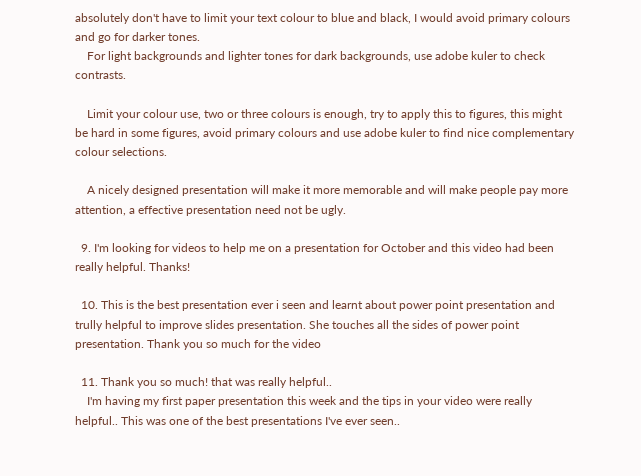absolutely don't have to limit your text colour to blue and black, I would avoid primary colours and go for darker tones.
    For light backgrounds and lighter tones for dark backgrounds, use adobe kuler to check contrasts.

    Limit your colour use, two or three colours is enough, try to apply this to figures, this might be hard in some figures, avoid primary colours and use adobe kuler to find nice complementary colour selections.

    A nicely designed presentation will make it more memorable and will make people pay more attention, a effective presentation need not be ugly.

  9. I'm looking for videos to help me on a presentation for October and this video had been really helpful. Thanks!

  10. This is the best presentation ever i seen and learnt about power point presentation and trully helpful to improve slides presentation. She touches all the sides of power point presentation. Thank you so much for the video

  11. Thank you so much! that was really helpful..
    I'm having my first paper presentation this week and the tips in your video were really helpful.. This was one of the best presentations I've ever seen..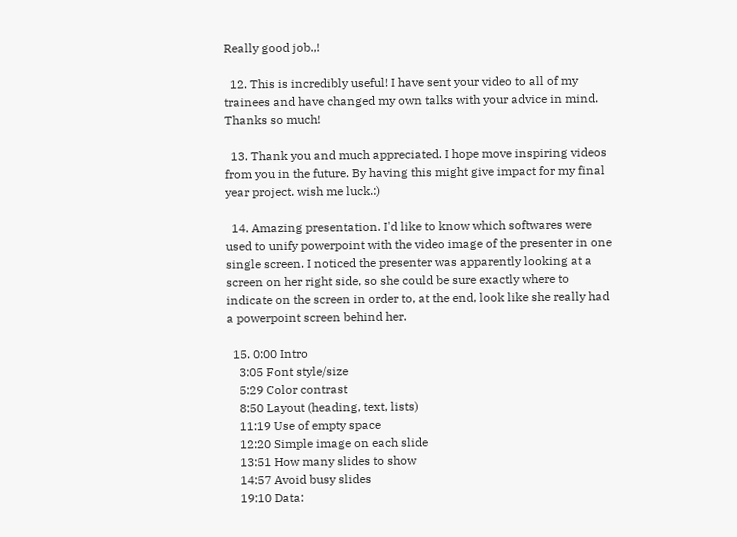Really good job.,!

  12. This is incredibly useful! I have sent your video to all of my trainees and have changed my own talks with your advice in mind. Thanks so much!

  13. Thank you and much appreciated. I hope move inspiring videos from you in the future. By having this might give impact for my final year project. wish me luck.:)

  14. Amazing presentation. I'd like to know which softwares were used to unify powerpoint with the video image of the presenter in one single screen. I noticed the presenter was apparently looking at a screen on her right side, so she could be sure exactly where to indicate on the screen in order to, at the end, look like she really had a powerpoint screen behind her.

  15. 0:00 Intro
    3:05 Font style/size
    5:29 Color contrast
    8:50 Layout (heading, text, lists)
    11:19 Use of empty space
    12:20 Simple image on each slide
    13:51 How many slides to show
    14:57 Avoid busy slides
    19:10 Data: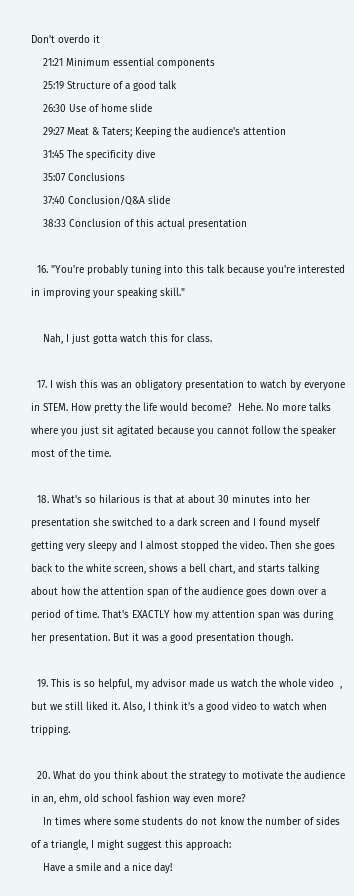Don't overdo it
    21:21 Minimum essential components
    25:19 Structure of a good talk
    26:30 Use of home slide
    29:27 Meat & Taters; Keeping the audience's attention
    31:45 The specificity dive
    35:07 Conclusions
    37:40 Conclusion/Q&A slide
    38:33 Conclusion of this actual presentation

  16. "You're probably tuning into this talk because you're interested in improving your speaking skill."

    Nah, I just gotta watch this for class.

  17. I wish this was an obligatory presentation to watch by everyone in STEM. How pretty the life would become?  Hehe. No more talks where you just sit agitated because you cannot follow the speaker most of the time.

  18. What's so hilarious is that at about 30 minutes into her presentation she switched to a dark screen and I found myself getting very sleepy and I almost stopped the video. Then she goes back to the white screen, shows a bell chart, and starts talking about how the attention span of the audience goes down over a period of time. That's EXACTLY how my attention span was during her presentation. But it was a good presentation though.

  19. This is so helpful, my advisor made us watch the whole video  , but we still liked it. Also, I think it's a good video to watch when tripping.

  20. What do you think about the strategy to motivate the audience in an, ehm, old school fashion way even more?
    In times where some students do not know the number of sides of a triangle, I might suggest this approach:
    Have a smile and a nice day!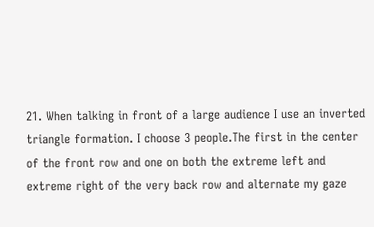21. When talking in front of a large audience I use an inverted triangle formation. I choose 3 people.The first in the center of the front row and one on both the extreme left and extreme right of the very back row and alternate my gaze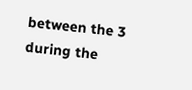between the 3 during the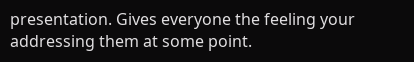presentation. Gives everyone the feeling your addressing them at some point.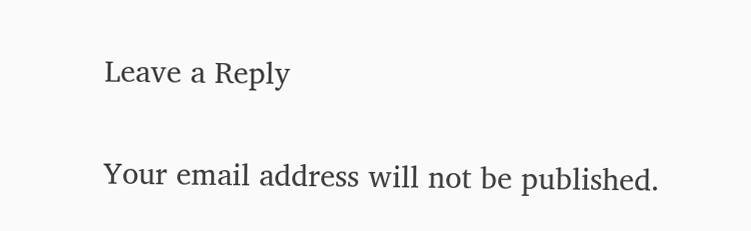Leave a Reply

Your email address will not be published.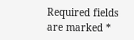Required fields are marked *